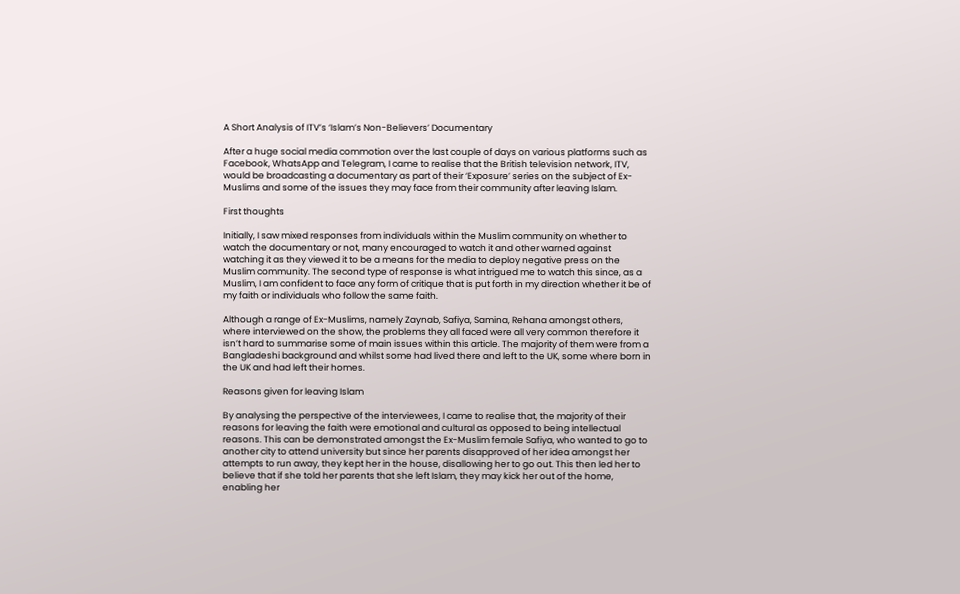A Short Analysis of ITV’s ‘Islam’s Non-Believers’ Documentary

After a huge social media commotion over the last couple of days on various platforms such as Facebook, WhatsApp and Telegram, I came to realise that the British television network, ITV, would be broadcasting a documentary as part of their ‘Exposure’ series on the subject of Ex-Muslims and some of the issues they may face from their community after leaving Islam.

First thoughts

Initially, I saw mixed responses from individuals within the Muslim community on whether to watch the documentary or not, many encouraged to watch it and other warned against watching it as they viewed it to be a means for the media to deploy negative press on the Muslim community. The second type of response is what intrigued me to watch this since, as a Muslim, I am confident to face any form of critique that is put forth in my direction whether it be of my faith or individuals who follow the same faith.

Although a range of Ex-Muslims, namely Zaynab, Safiya, Samina, Rehana amongst others,  where interviewed on the show, the problems they all faced were all very common therefore it isn’t hard to summarise some of main issues within this article. The majority of them were from a Bangladeshi background and whilst some had lived there and left to the UK, some where born in the UK and had left their homes.

Reasons given for leaving Islam

By analysing the perspective of the interviewees, I came to realise that, the majority of their reasons for leaving the faith were emotional and cultural as opposed to being intellectual reasons. This can be demonstrated amongst the Ex-Muslim female Safiya, who wanted to go to another city to attend university but since her parents disapproved of her idea amongst her attempts to run away, they kept her in the house, disallowing her to go out. This then led her to believe that if she told her parents that she left Islam, they may kick her out of the home, enabling her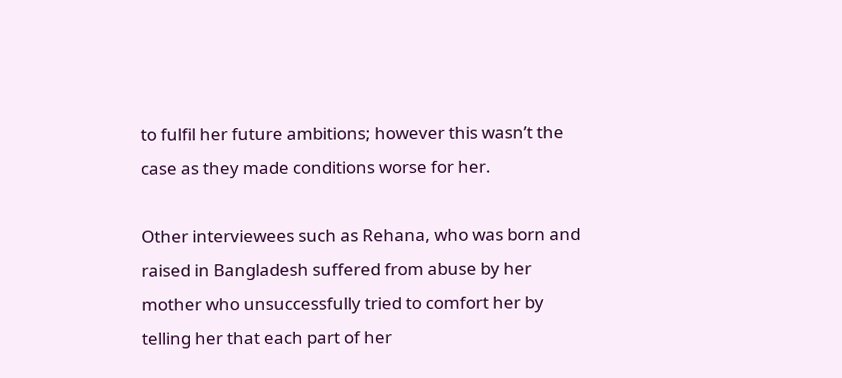to fulfil her future ambitions; however this wasn’t the case as they made conditions worse for her.

Other interviewees such as Rehana, who was born and raised in Bangladesh suffered from abuse by her mother who unsuccessfully tried to comfort her by telling her that each part of her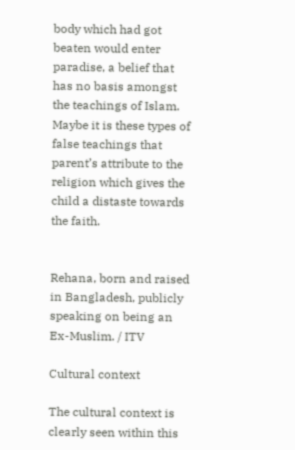body which had got beaten would enter paradise, a belief that has no basis amongst the teachings of Islam. Maybe it is these types of false teachings that parent’s attribute to the religion which gives the child a distaste towards the faith.


Rehana, born and raised in Bangladesh, publicly speaking on being an Ex-Muslim. / ITV

Cultural context

The cultural context is clearly seen within this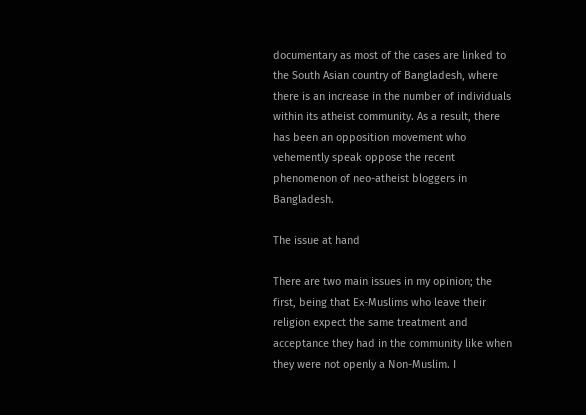documentary as most of the cases are linked to the South Asian country of Bangladesh, where there is an increase in the number of individuals within its atheist community. As a result, there has been an opposition movement who vehemently speak oppose the recent phenomenon of neo-atheist bloggers in Bangladesh.

The issue at hand

There are two main issues in my opinion; the first, being that Ex-Muslims who leave their religion expect the same treatment and acceptance they had in the community like when they were not openly a Non-Muslim. I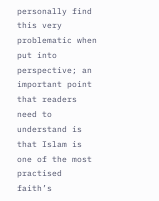personally find this very problematic when put into perspective; an important point that readers need to understand is that Islam is one of the most practised faith’s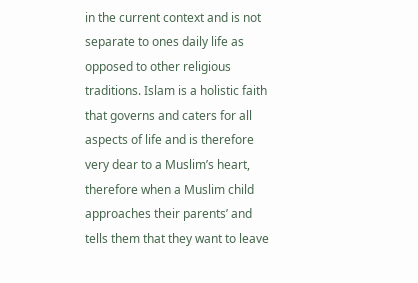in the current context and is not separate to ones daily life as opposed to other religious traditions. Islam is a holistic faith that governs and caters for all aspects of life and is therefore very dear to a Muslim’s heart, therefore when a Muslim child approaches their parents’ and tells them that they want to leave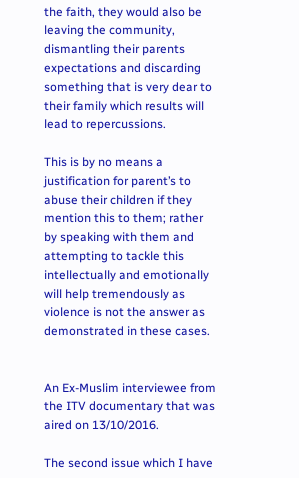the faith, they would also be leaving the community, dismantling their parents expectations and discarding something that is very dear to their family which results will lead to repercussions.

This is by no means a justification for parent’s to abuse their children if they mention this to them; rather by speaking with them and attempting to tackle this intellectually and emotionally will help tremendously as violence is not the answer as demonstrated in these cases.


An Ex-Muslim interviewee from the ITV documentary that was aired on 13/10/2016.

The second issue which I have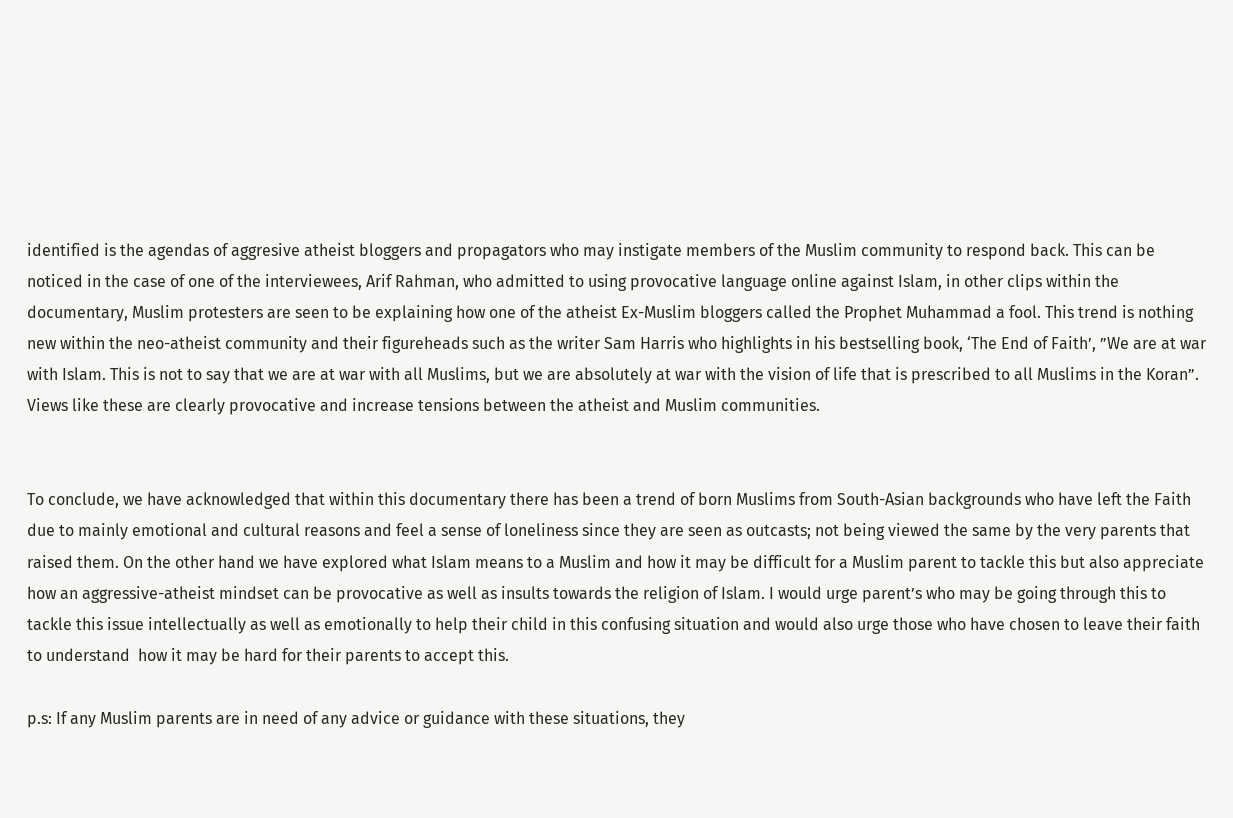identified is the agendas of aggresive atheist bloggers and propagators who may instigate members of the Muslim community to respond back. This can be noticed in the case of one of the interviewees, Arif Rahman, who admitted to using provocative language online against Islam, in other clips within the documentary, Muslim protesters are seen to be explaining how one of the atheist Ex-Muslim bloggers called the Prophet Muhammad a fool. This trend is nothing new within the neo-atheist community and their figureheads such as the writer Sam Harris who highlights in his bestselling book, ‘The End of Faith’, ”We are at war with Islam. This is not to say that we are at war with all Muslims, but we are absolutely at war with the vision of life that is prescribed to all Muslims in the Koran”.  Views like these are clearly provocative and increase tensions between the atheist and Muslim communities.


To conclude, we have acknowledged that within this documentary there has been a trend of born Muslims from South-Asian backgrounds who have left the Faith due to mainly emotional and cultural reasons and feel a sense of loneliness since they are seen as outcasts; not being viewed the same by the very parents that raised them. On the other hand we have explored what Islam means to a Muslim and how it may be difficult for a Muslim parent to tackle this but also appreciate how an aggressive-atheist mindset can be provocative as well as insults towards the religion of Islam. I would urge parent’s who may be going through this to tackle this issue intellectually as well as emotionally to help their child in this confusing situation and would also urge those who have chosen to leave their faith to understand  how it may be hard for their parents to accept this.

p.s: If any Muslim parents are in need of any advice or guidance with these situations, they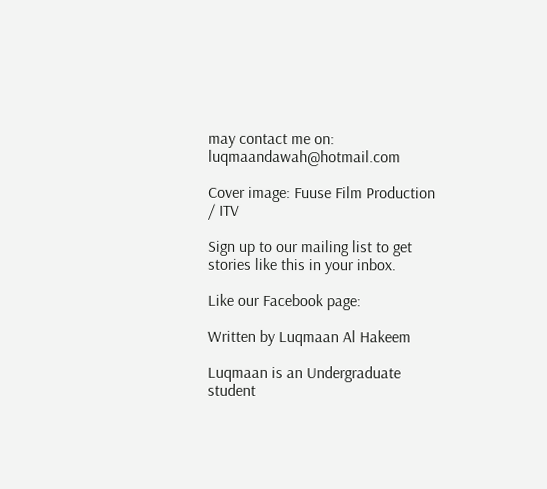may contact me on: luqmaandawah@hotmail.com

Cover image: Fuuse Film Production / ITV

Sign up to our mailing list to get stories like this in your inbox.

Like our Facebook page:

Written by Luqmaan Al Hakeem

Luqmaan is an Undergraduate student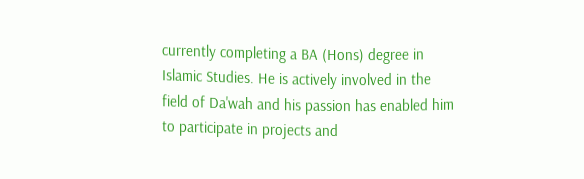currently completing a BA (Hons) degree in Islamic Studies. He is actively involved in the field of Da'wah and his passion has enabled him to participate in projects and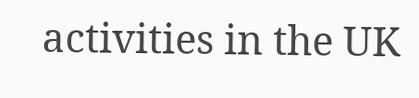activities in the UK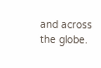and across the globe.